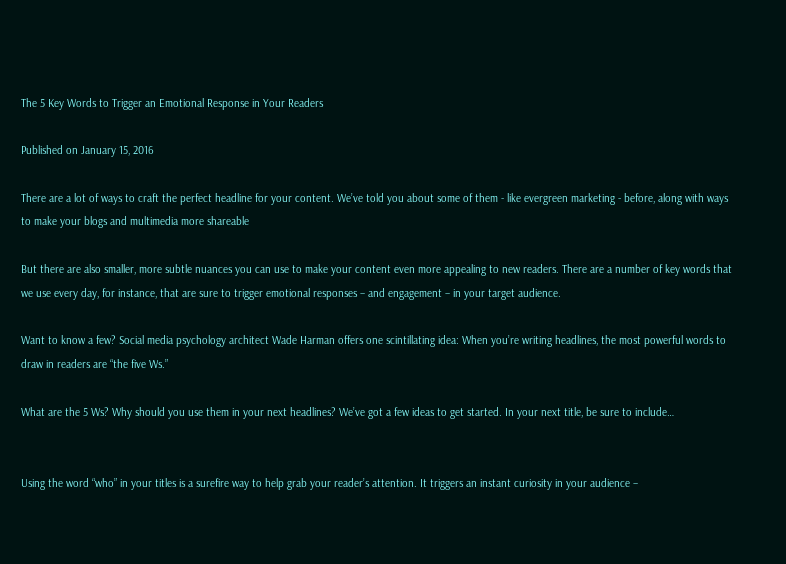The 5 Key Words to Trigger an Emotional Response in Your Readers

Published on January 15, 2016

There are a lot of ways to craft the perfect headline for your content. We’ve told you about some of them - like evergreen marketing - before, along with ways to make your blogs and multimedia more shareable

But there are also smaller, more subtle nuances you can use to make your content even more appealing to new readers. There are a number of key words that we use every day, for instance, that are sure to trigger emotional responses – and engagement – in your target audience.

Want to know a few? Social media psychology architect Wade Harman offers one scintillating idea: When you’re writing headlines, the most powerful words to draw in readers are “the five Ws.”

What are the 5 Ws? Why should you use them in your next headlines? We’ve got a few ideas to get started. In your next title, be sure to include…


Using the word “who” in your titles is a surefire way to help grab your reader’s attention. It triggers an instant curiosity in your audience –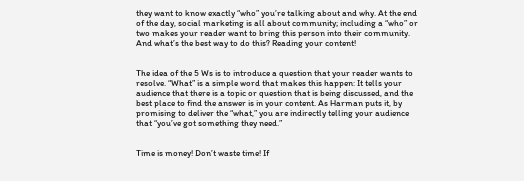they want to know exactly “who” you’re talking about and why. At the end of the day, social marketing is all about community; including a “who” or two makes your reader want to bring this person into their community. And what’s the best way to do this? Reading your content!


The idea of the 5 Ws is to introduce a question that your reader wants to resolve. “What” is a simple word that makes this happen: It tells your audience that there is a topic or question that is being discussed, and the best place to find the answer is in your content. As Harman puts it, by promising to deliver the “what,” you are indirectly telling your audience that “you’ve got something they need.”


Time is money! Don’t waste time! If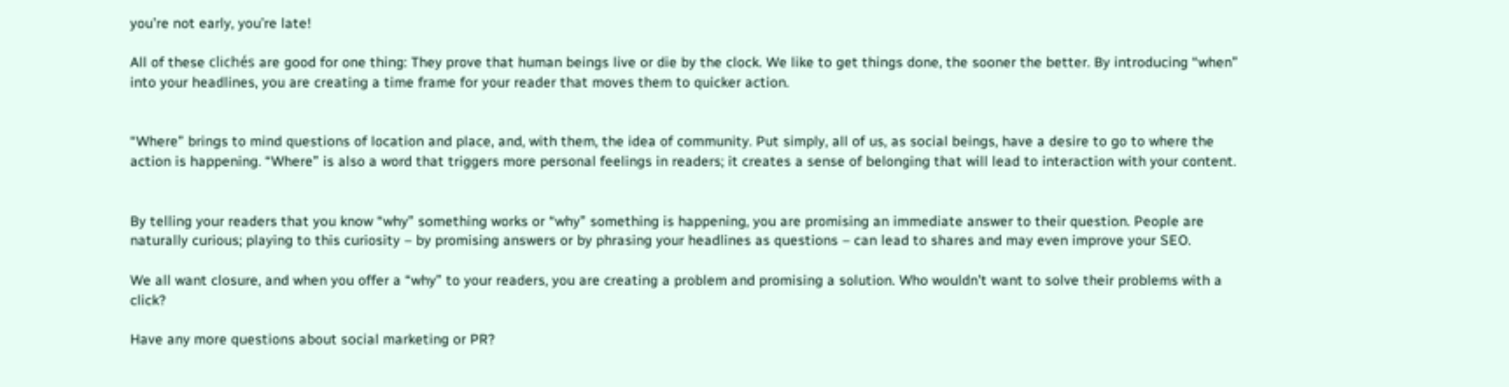you’re not early, you’re late!

All of these clichés are good for one thing: They prove that human beings live or die by the clock. We like to get things done, the sooner the better. By introducing “when” into your headlines, you are creating a time frame for your reader that moves them to quicker action.


“Where” brings to mind questions of location and place, and, with them, the idea of community. Put simply, all of us, as social beings, have a desire to go to where the action is happening. “Where” is also a word that triggers more personal feelings in readers; it creates a sense of belonging that will lead to interaction with your content.


By telling your readers that you know “why” something works or “why” something is happening, you are promising an immediate answer to their question. People are naturally curious; playing to this curiosity – by promising answers or by phrasing your headlines as questions – can lead to shares and may even improve your SEO.

We all want closure, and when you offer a “why” to your readers, you are creating a problem and promising a solution. Who wouldn’t want to solve their problems with a click?

Have any more questions about social marketing or PR?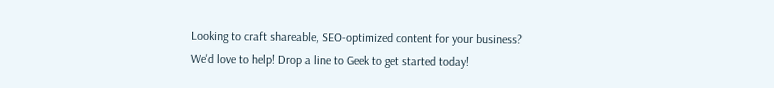Looking to craft shareable, SEO-optimized content for your business? We'd love to help! Drop a line to Geek to get started today!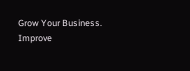Grow Your Business. Improve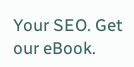Your SEO. Get our eBook.